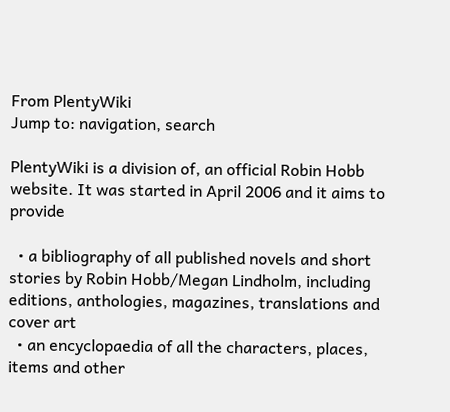From PlentyWiki
Jump to: navigation, search

PlentyWiki is a division of, an official Robin Hobb website. It was started in April 2006 and it aims to provide

  • a bibliography of all published novels and short stories by Robin Hobb/Megan Lindholm, including editions, anthologies, magazines, translations and cover art
  • an encyclopaedia of all the characters, places, items and other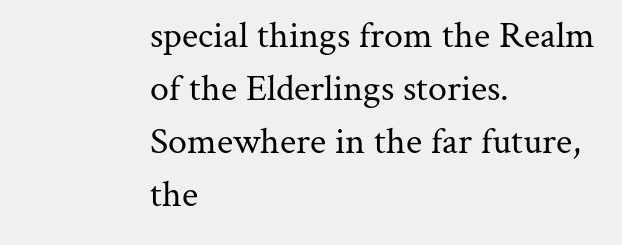special things from the Realm of the Elderlings stories. Somewhere in the far future, the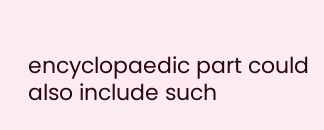encyclopaedic part could also include such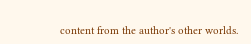content from the author's other worlds.